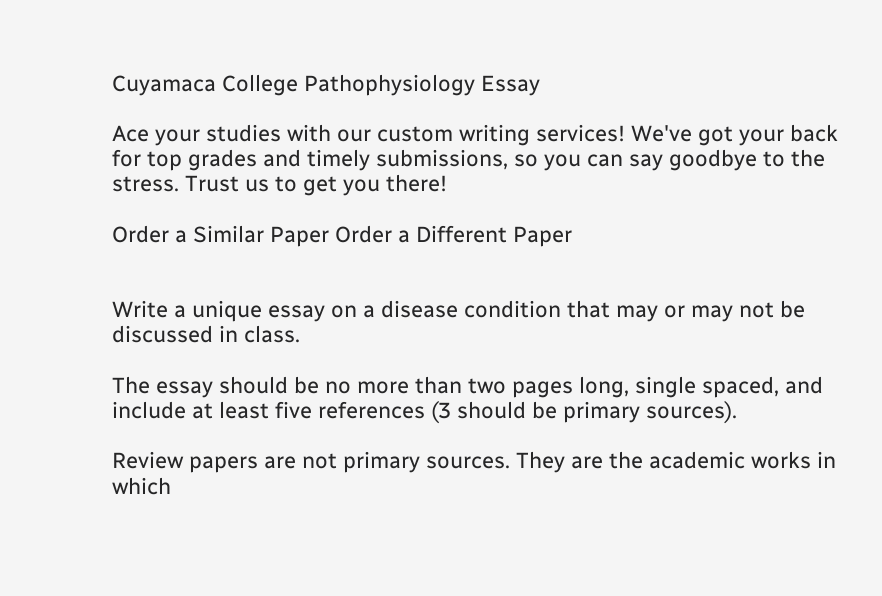Cuyamaca College Pathophysiology Essay

Ace your studies with our custom writing services! We've got your back for top grades and timely submissions, so you can say goodbye to the stress. Trust us to get you there!

Order a Similar Paper Order a Different Paper


Write a unique essay on a disease condition that may or may not be discussed in class.

The essay should be no more than two pages long, single spaced, and include at least five references (3 should be primary sources).

Review papers are not primary sources. They are the academic works in which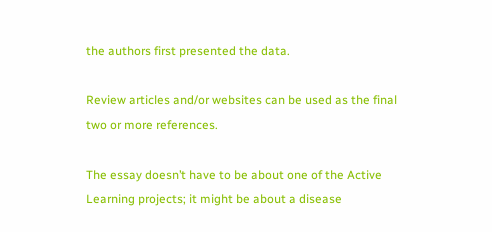the authors first presented the data.

Review articles and/or websites can be used as the final two or more references.

The essay doesn’t have to be about one of the Active Learning projects; it might be about a disease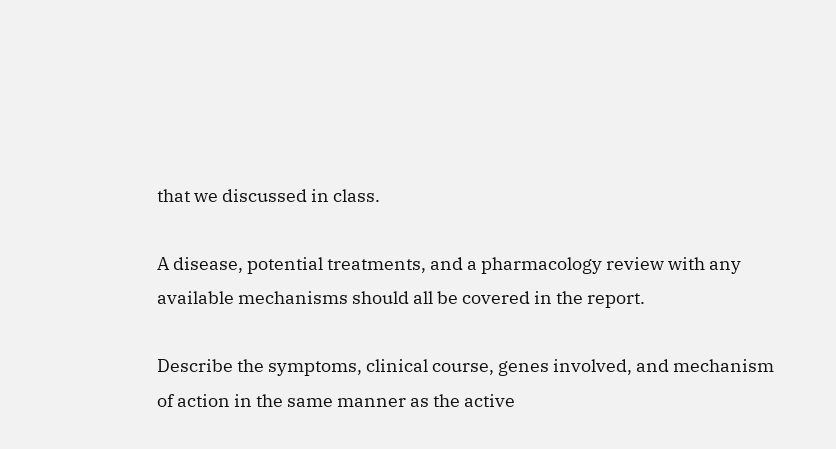that we discussed in class.

A disease, potential treatments, and a pharmacology review with any available mechanisms should all be covered in the report.

Describe the symptoms, clinical course, genes involved, and mechanism of action in the same manner as the active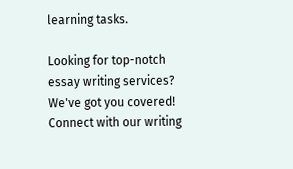learning tasks.

Looking for top-notch essay writing services? We've got you covered! Connect with our writing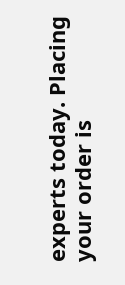experts today. Placing your order is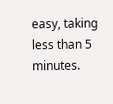easy, taking less than 5 minutes.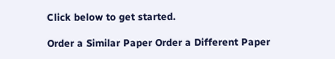Click below to get started.

Order a Similar Paper Order a Different Paper